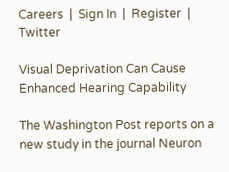Careers  |  Sign In  |  Register  |   Twitter

Visual Deprivation Can Cause Enhanced Hearing Capability

The Washington Post reports on a new study in the journal Neuron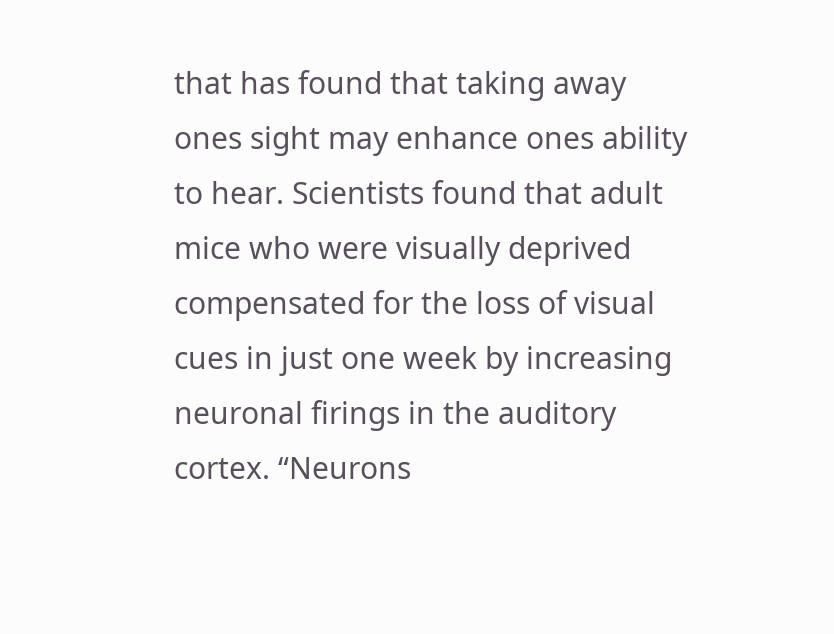that has found that taking away ones sight may enhance ones ability to hear. Scientists found that adult mice who were visually deprived compensated for the loss of visual cues in just one week by increasing neuronal firings in the auditory cortex. “Neurons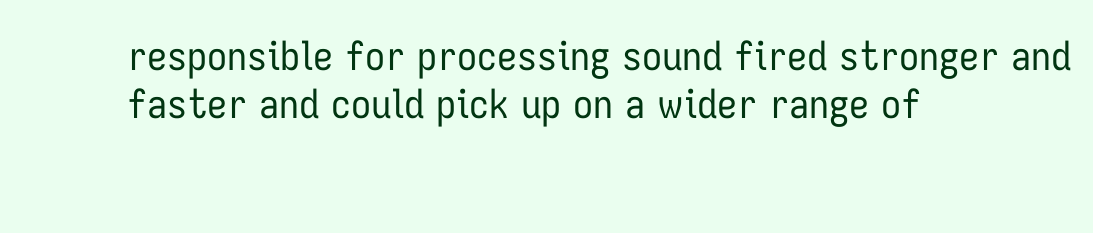responsible for processing sound fired stronger and faster and could pick up on a wider range of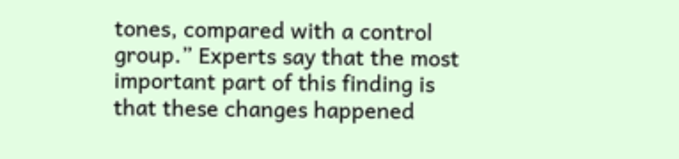tones, compared with a control group.” Experts say that the most important part of this finding is that these changes happened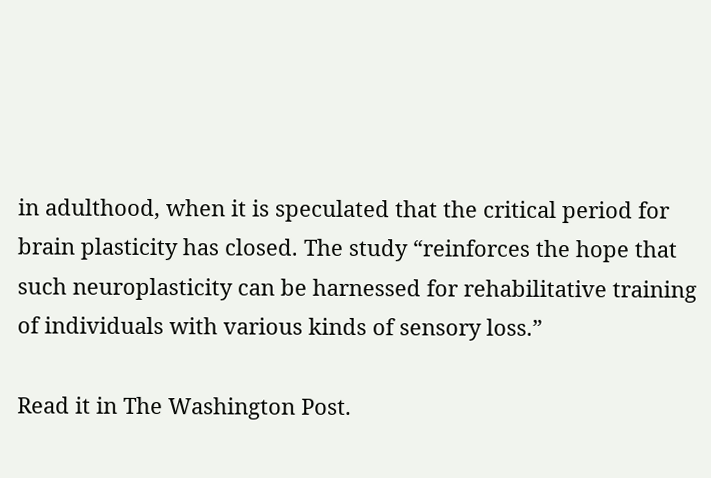in adulthood, when it is speculated that the critical period for brain plasticity has closed. The study “reinforces the hope that such neuroplasticity can be harnessed for rehabilitative training of individuals with various kinds of sensory loss.”

Read it in The Washington Post.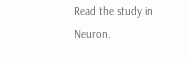Read the study in Neuron.